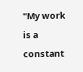"My work is a constant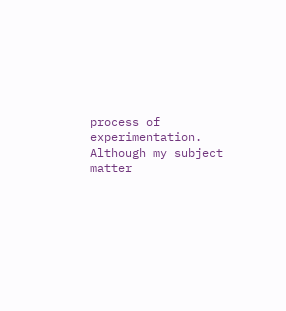process of experimentation. Although my subject matter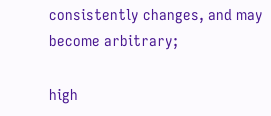consistently changes, and may become arbitrary;

high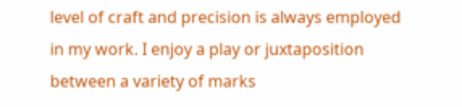level of craft and precision is always employed in my work. I enjoy a play or juxtaposition between a variety of marks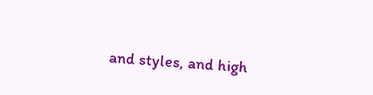and styles, and high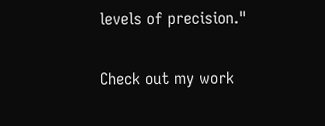levels of precision."

Check out my work